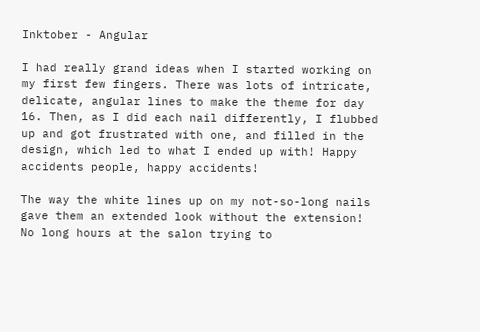Inktober - Angular

I had really grand ideas when I started working on my first few fingers. There was lots of intricate, delicate, angular lines to make the theme for day 16. Then, as I did each nail differently, I flubbed up and got frustrated with one, and filled in the design, which led to what I ended up with! Happy accidents people, happy accidents!

The way the white lines up on my not-so-long nails gave them an extended look without the extension! No long hours at the salon trying to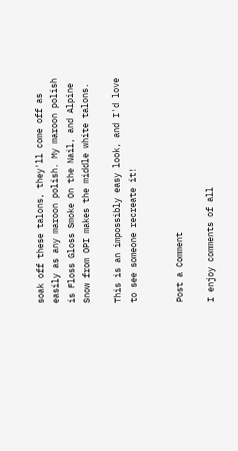soak off these talons, they'll come off as easily as any maroon polish. My maroon polish is Floss Gloss Smoke On the Nail, and Alpine Snow from OPI makes the middle white talons.

This is an impossibly easy look, and I'd love to see someone recreate it!


Post a Comment

I enjoy comments of all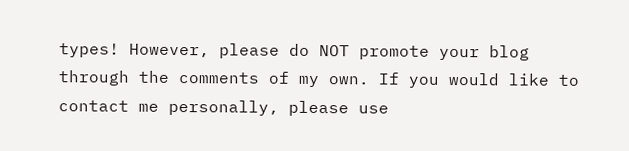types! However, please do NOT promote your blog through the comments of my own. If you would like to contact me personally, please use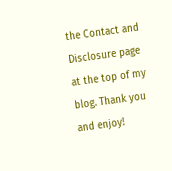the Contact and Disclosure page at the top of my blog. Thank you and enjoy!